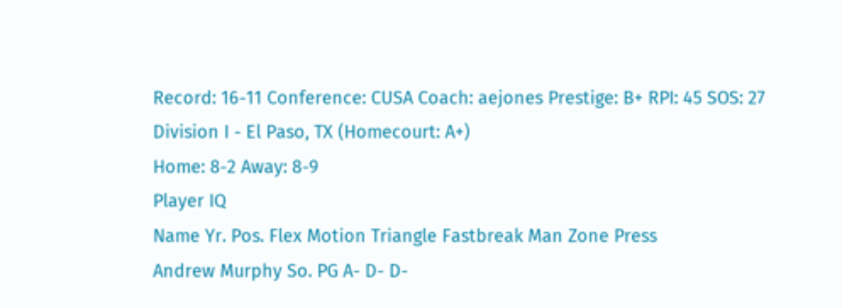Record: 16-11 Conference: CUSA Coach: aejones Prestige: B+ RPI: 45 SOS: 27
Division I - El Paso, TX (Homecourt: A+)
Home: 8-2 Away: 8-9
Player IQ
Name Yr. Pos. Flex Motion Triangle Fastbreak Man Zone Press
Andrew Murphy So. PG A- D- D-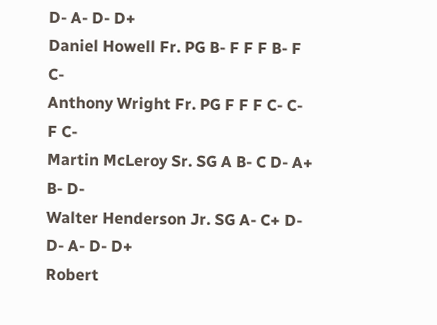D- A- D- D+
Daniel Howell Fr. PG B- F F F B- F C-
Anthony Wright Fr. PG F F F C- C- F C-
Martin McLeroy Sr. SG A B- C D- A+ B- D-
Walter Henderson Jr. SG A- C+ D- D- A- D- D+
Robert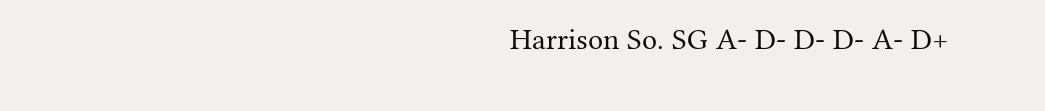Harrison So. SG A- D- D- D- A- D+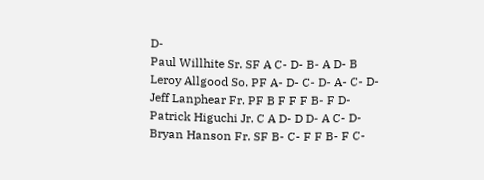D-
Paul Willhite Sr. SF A C- D- B- A D- B
Leroy Allgood So. PF A- D- C- D- A- C- D-
Jeff Lanphear Fr. PF B F F F B- F D-
Patrick Higuchi Jr. C A D- D D- A C- D-
Bryan Hanson Fr. SF B- C- F F B- F C-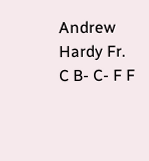Andrew Hardy Fr. C B- C- F F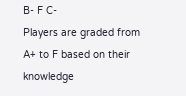B- F C-
Players are graded from A+ to F based on their knowledge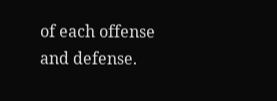of each offense and defense.